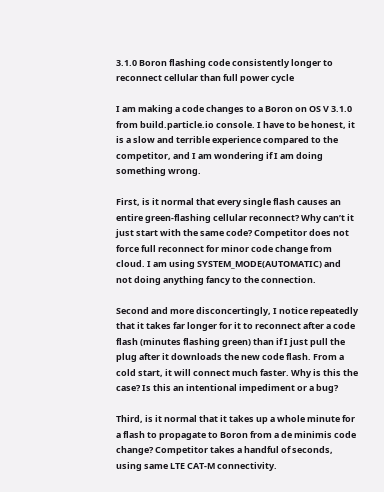3.1.0 Boron flashing code consistently longer to reconnect cellular than full power cycle

I am making a code changes to a Boron on OS V 3.1.0 from build.particle.io console. I have to be honest, it is a slow and terrible experience compared to the competitor, and I am wondering if I am doing something wrong.

First, is it normal that every single flash causes an entire green-flashing cellular reconnect? Why can’t it just start with the same code? Competitor does not force full reconnect for minor code change from cloud. I am using SYSTEM_MODE(AUTOMATIC) and not doing anything fancy to the connection.

Second and more disconcertingly, I notice repeatedly that it takes far longer for it to reconnect after a code flash (minutes flashing green) than if I just pull the plug after it downloads the new code flash. From a cold start, it will connect much faster. Why is this the case? Is this an intentional impediment or a bug?

Third, is it normal that it takes up a whole minute for a flash to propagate to Boron from a de minimis code change? Competitor takes a handful of seconds, using same LTE CAT-M connectivity.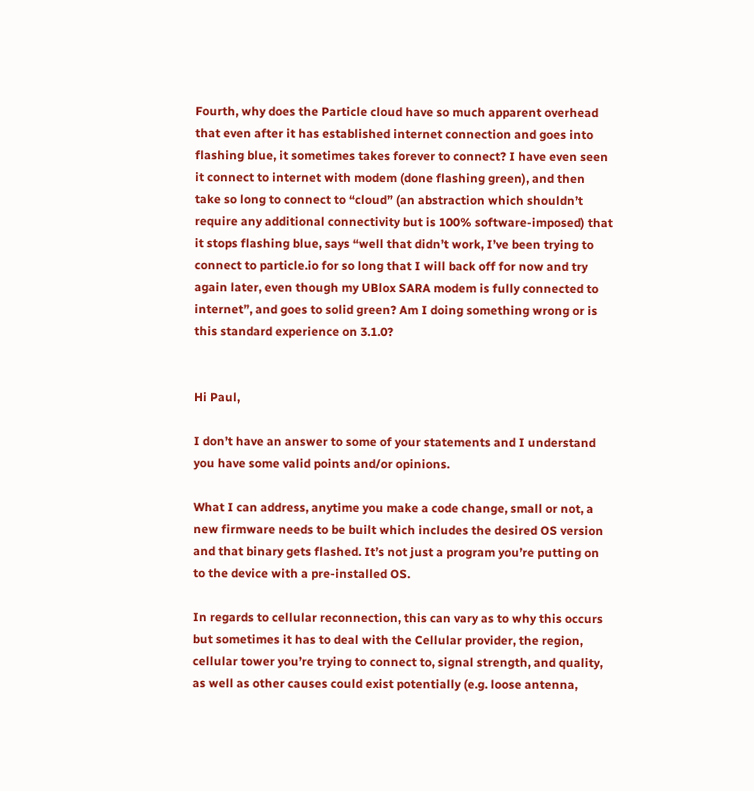Fourth, why does the Particle cloud have so much apparent overhead that even after it has established internet connection and goes into flashing blue, it sometimes takes forever to connect? I have even seen it connect to internet with modem (done flashing green), and then take so long to connect to “cloud” (an abstraction which shouldn’t require any additional connectivity but is 100% software-imposed) that it stops flashing blue, says “well that didn’t work, I’ve been trying to connect to particle.io for so long that I will back off for now and try again later, even though my UBlox SARA modem is fully connected to internet”, and goes to solid green? Am I doing something wrong or is this standard experience on 3.1.0?


Hi Paul,

I don’t have an answer to some of your statements and I understand you have some valid points and/or opinions.

What I can address, anytime you make a code change, small or not, a new firmware needs to be built which includes the desired OS version and that binary gets flashed. It’s not just a program you’re putting on to the device with a pre-installed OS.

In regards to cellular reconnection, this can vary as to why this occurs but sometimes it has to deal with the Cellular provider, the region, cellular tower you’re trying to connect to, signal strength, and quality, as well as other causes could exist potentially (e.g. loose antenna,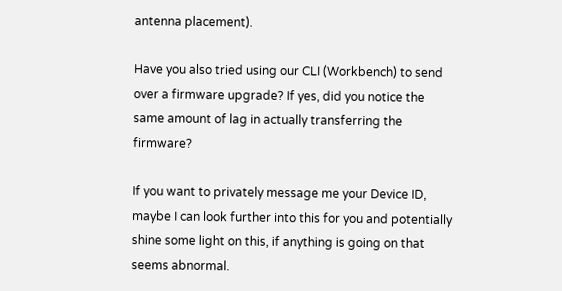antenna placement).

Have you also tried using our CLI (Workbench) to send over a firmware upgrade? If yes, did you notice the same amount of lag in actually transferring the firmware?

If you want to privately message me your Device ID, maybe I can look further into this for you and potentially shine some light on this, if anything is going on that seems abnormal.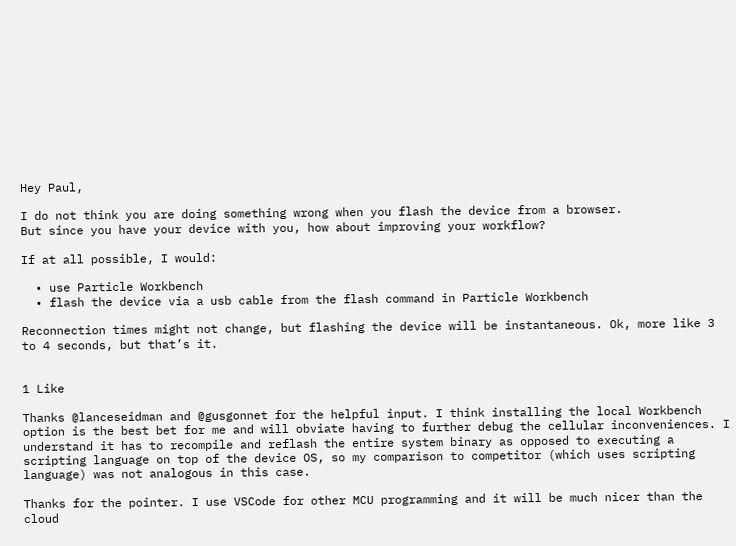Hey Paul,

I do not think you are doing something wrong when you flash the device from a browser.
But since you have your device with you, how about improving your workflow?

If at all possible, I would:

  • use Particle Workbench
  • flash the device via a usb cable from the flash command in Particle Workbench

Reconnection times might not change, but flashing the device will be instantaneous. Ok, more like 3 to 4 seconds, but that’s it.


1 Like

Thanks @lanceseidman and @gusgonnet for the helpful input. I think installing the local Workbench option is the best bet for me and will obviate having to further debug the cellular inconveniences. I understand it has to recompile and reflash the entire system binary as opposed to executing a scripting language on top of the device OS, so my comparison to competitor (which uses scripting language) was not analogous in this case.

Thanks for the pointer. I use VSCode for other MCU programming and it will be much nicer than the cloud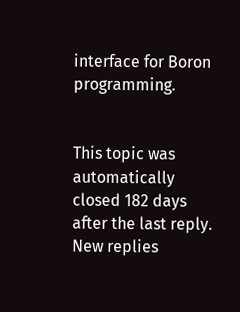interface for Boron programming.


This topic was automatically closed 182 days after the last reply. New replies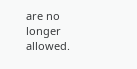are no longer allowed.